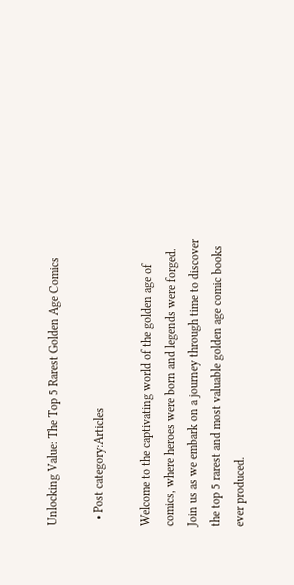Unlocking Value: The Top 5 Rarest Golden Age Comics

  • Post category:Articles

Welcome to the captivating world of the golden age of comics, where heroes were born and legends were forged. Join us as we embark on a journey through time to discover the top 5 rarest and most valuable golden age comic books ever produced.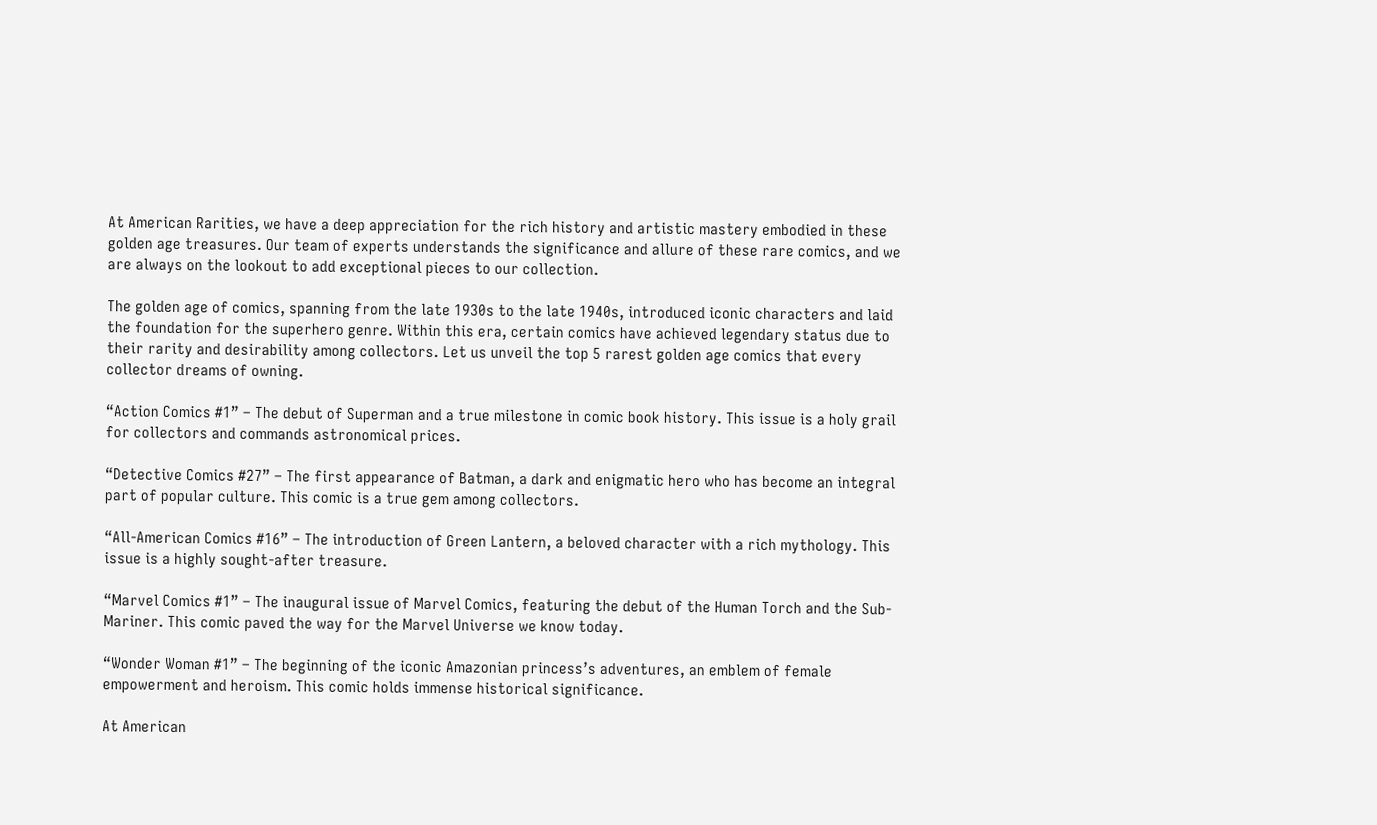At American Rarities, we have a deep appreciation for the rich history and artistic mastery embodied in these golden age treasures. Our team of experts understands the significance and allure of these rare comics, and we are always on the lookout to add exceptional pieces to our collection.

The golden age of comics, spanning from the late 1930s to the late 1940s, introduced iconic characters and laid the foundation for the superhero genre. Within this era, certain comics have achieved legendary status due to their rarity and desirability among collectors. Let us unveil the top 5 rarest golden age comics that every collector dreams of owning.

“Action Comics #1” – The debut of Superman and a true milestone in comic book history. This issue is a holy grail for collectors and commands astronomical prices.

“Detective Comics #27” – The first appearance of Batman, a dark and enigmatic hero who has become an integral part of popular culture. This comic is a true gem among collectors.

“All-American Comics #16” – The introduction of Green Lantern, a beloved character with a rich mythology. This issue is a highly sought-after treasure.

“Marvel Comics #1” – The inaugural issue of Marvel Comics, featuring the debut of the Human Torch and the Sub-Mariner. This comic paved the way for the Marvel Universe we know today.

“Wonder Woman #1” – The beginning of the iconic Amazonian princess’s adventures, an emblem of female empowerment and heroism. This comic holds immense historical significance.

At American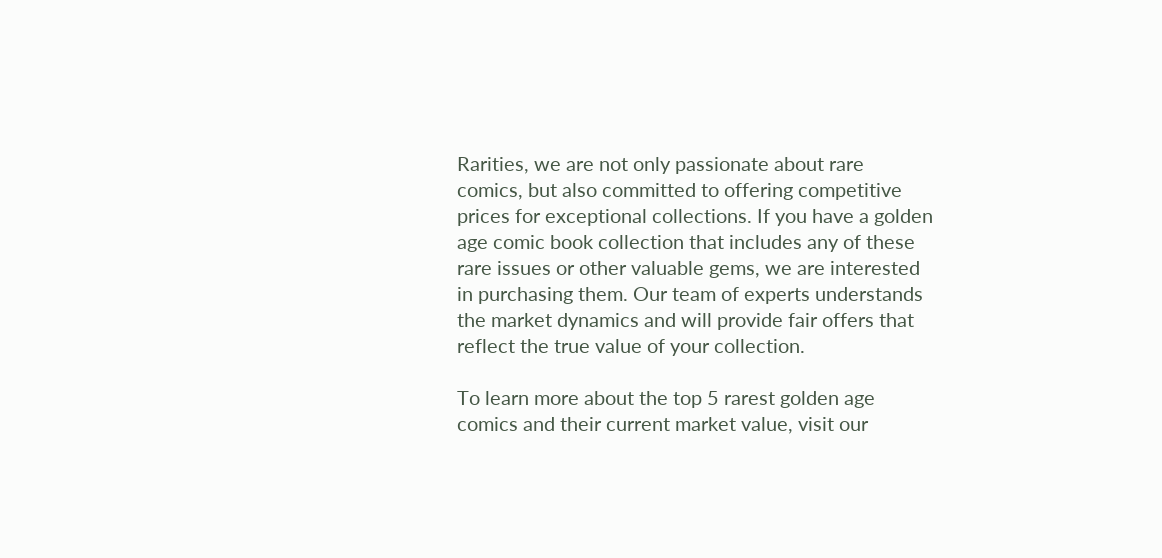Rarities, we are not only passionate about rare comics, but also committed to offering competitive prices for exceptional collections. If you have a golden age comic book collection that includes any of these rare issues or other valuable gems, we are interested in purchasing them. Our team of experts understands the market dynamics and will provide fair offers that reflect the true value of your collection.

To learn more about the top 5 rarest golden age comics and their current market value, visit our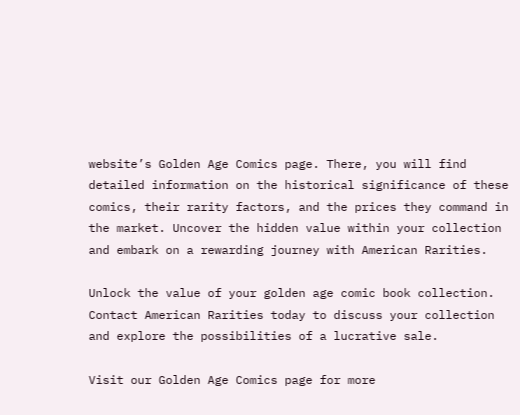website’s Golden Age Comics page. There, you will find detailed information on the historical significance of these comics, their rarity factors, and the prices they command in the market. Uncover the hidden value within your collection and embark on a rewarding journey with American Rarities.

Unlock the value of your golden age comic book collection. Contact American Rarities today to discuss your collection and explore the possibilities of a lucrative sale.

Visit our Golden Age Comics page for more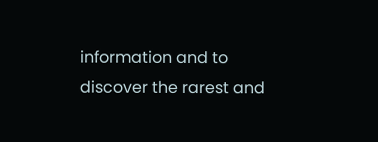information and to discover the rarest and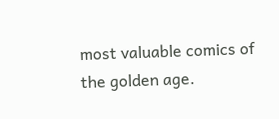most valuable comics of the golden age.